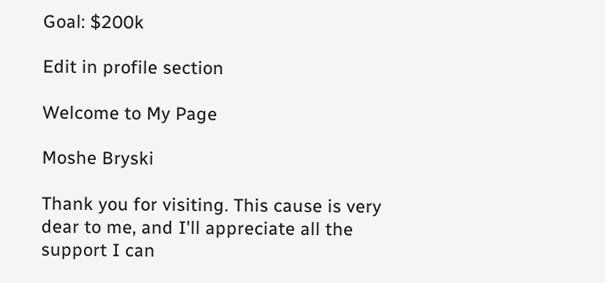Goal: $200k

Edit in profile section

Welcome to My Page

Moshe Bryski

Thank you for visiting. This cause is very dear to me, and I'll appreciate all the support I can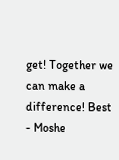get! Together we can make a difference! Best - Moshe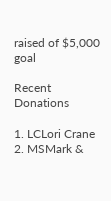raised of $5,000 goal

Recent Donations

1. LCLori Crane
2. MSMark &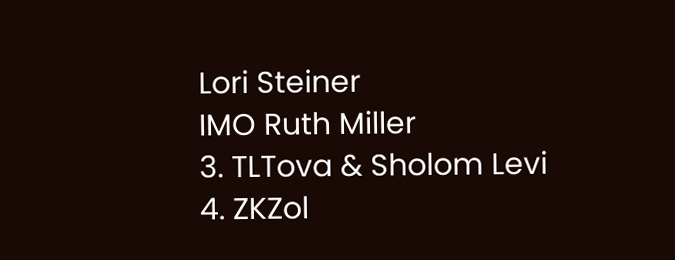Lori Steiner
IMO Ruth Miller
3. TLTova & Sholom Levi
4. ZKZol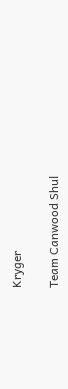Kryger

Team Canwood Shul